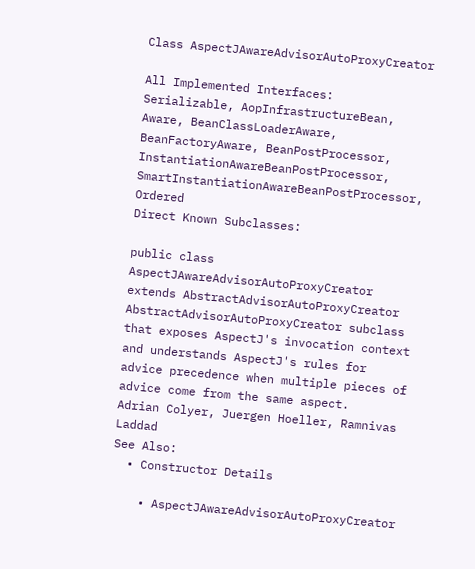Class AspectJAwareAdvisorAutoProxyCreator

All Implemented Interfaces:
Serializable, AopInfrastructureBean, Aware, BeanClassLoaderAware, BeanFactoryAware, BeanPostProcessor, InstantiationAwareBeanPostProcessor, SmartInstantiationAwareBeanPostProcessor, Ordered
Direct Known Subclasses:

public class AspectJAwareAdvisorAutoProxyCreator extends AbstractAdvisorAutoProxyCreator
AbstractAdvisorAutoProxyCreator subclass that exposes AspectJ's invocation context and understands AspectJ's rules for advice precedence when multiple pieces of advice come from the same aspect.
Adrian Colyer, Juergen Hoeller, Ramnivas Laddad
See Also:
  • Constructor Details

    • AspectJAwareAdvisorAutoProxyCreator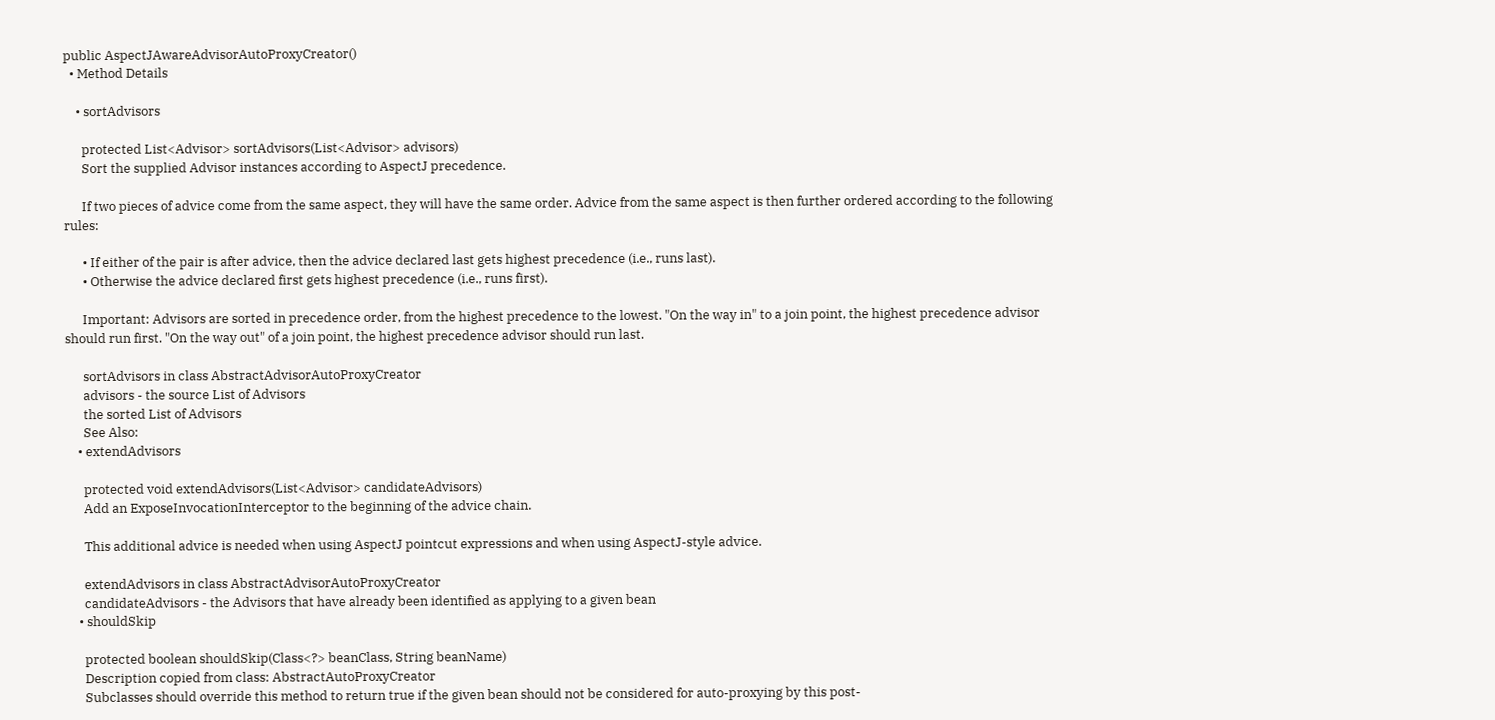public AspectJAwareAdvisorAutoProxyCreator()
  • Method Details

    • sortAdvisors

      protected List<Advisor> sortAdvisors(List<Advisor> advisors)
      Sort the supplied Advisor instances according to AspectJ precedence.

      If two pieces of advice come from the same aspect, they will have the same order. Advice from the same aspect is then further ordered according to the following rules:

      • If either of the pair is after advice, then the advice declared last gets highest precedence (i.e., runs last).
      • Otherwise the advice declared first gets highest precedence (i.e., runs first).

      Important: Advisors are sorted in precedence order, from the highest precedence to the lowest. "On the way in" to a join point, the highest precedence advisor should run first. "On the way out" of a join point, the highest precedence advisor should run last.

      sortAdvisors in class AbstractAdvisorAutoProxyCreator
      advisors - the source List of Advisors
      the sorted List of Advisors
      See Also:
    • extendAdvisors

      protected void extendAdvisors(List<Advisor> candidateAdvisors)
      Add an ExposeInvocationInterceptor to the beginning of the advice chain.

      This additional advice is needed when using AspectJ pointcut expressions and when using AspectJ-style advice.

      extendAdvisors in class AbstractAdvisorAutoProxyCreator
      candidateAdvisors - the Advisors that have already been identified as applying to a given bean
    • shouldSkip

      protected boolean shouldSkip(Class<?> beanClass, String beanName)
      Description copied from class: AbstractAutoProxyCreator
      Subclasses should override this method to return true if the given bean should not be considered for auto-proxying by this post-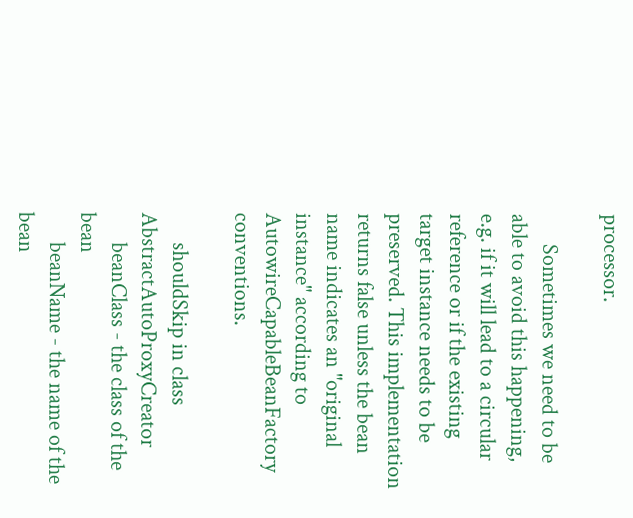processor.

      Sometimes we need to be able to avoid this happening, e.g. if it will lead to a circular reference or if the existing target instance needs to be preserved. This implementation returns false unless the bean name indicates an "original instance" according to AutowireCapableBeanFactory conventions.

      shouldSkip in class AbstractAutoProxyCreator
      beanClass - the class of the bean
      beanName - the name of the bean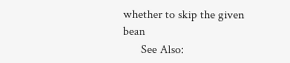whether to skip the given bean
      See Also: